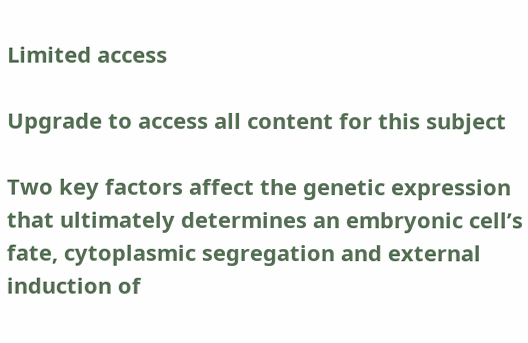Limited access

Upgrade to access all content for this subject

Two key factors affect the genetic expression that ultimately determines an embryonic cell’s fate, cytoplasmic segregation and external induction of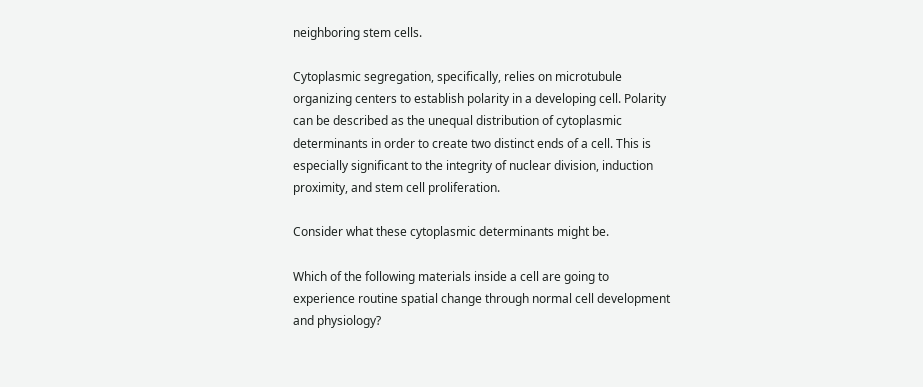neighboring stem cells.

Cytoplasmic segregation, specifically, relies on microtubule organizing centers to establish polarity in a developing cell. Polarity can be described as the unequal distribution of cytoplasmic determinants in order to create two distinct ends of a cell. This is especially significant to the integrity of nuclear division, induction proximity, and stem cell proliferation.

Consider what these cytoplasmic determinants might be.

Which of the following materials inside a cell are going to experience routine spatial change through normal cell development and physiology?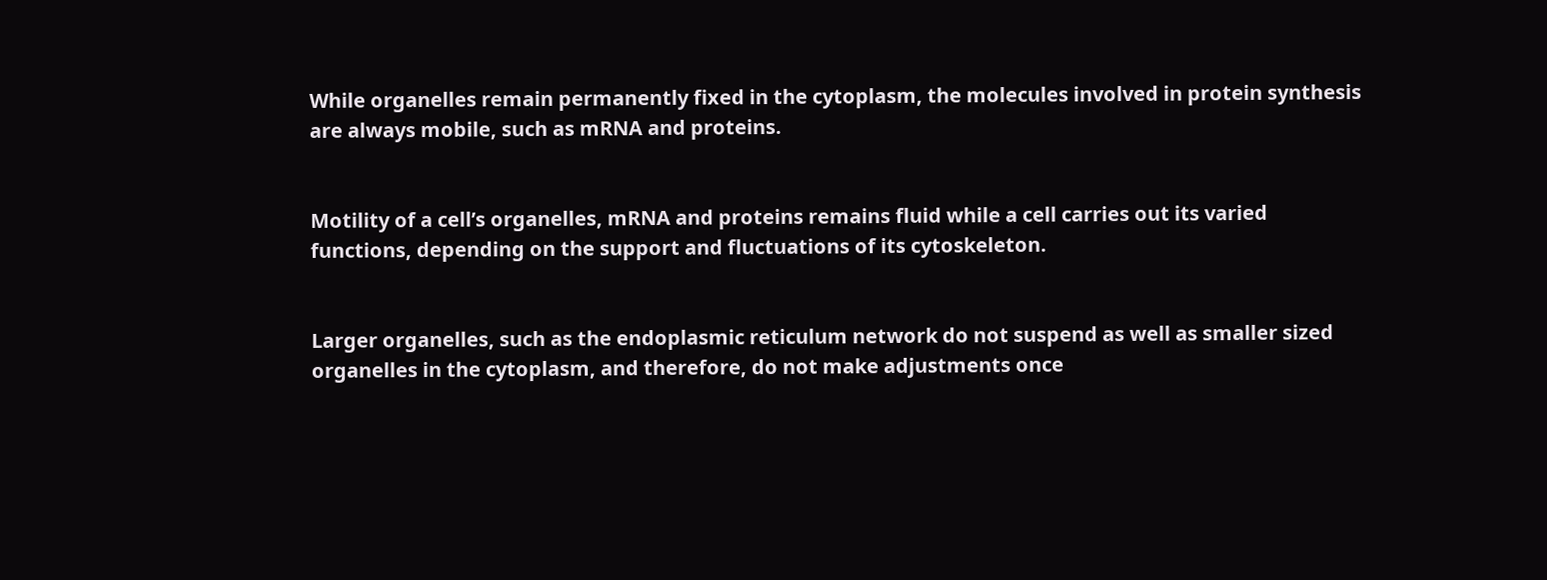While organelles remain permanently fixed in the cytoplasm, the molecules involved in protein synthesis are always mobile, such as mRNA and proteins.


Motility of a cell’s organelles, mRNA and proteins remains fluid while a cell carries out its varied functions, depending on the support and fluctuations of its cytoskeleton.


Larger organelles, such as the endoplasmic reticulum network do not suspend as well as smaller sized organelles in the cytoplasm, and therefore, do not make adjustments once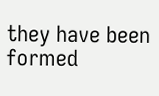they have been formed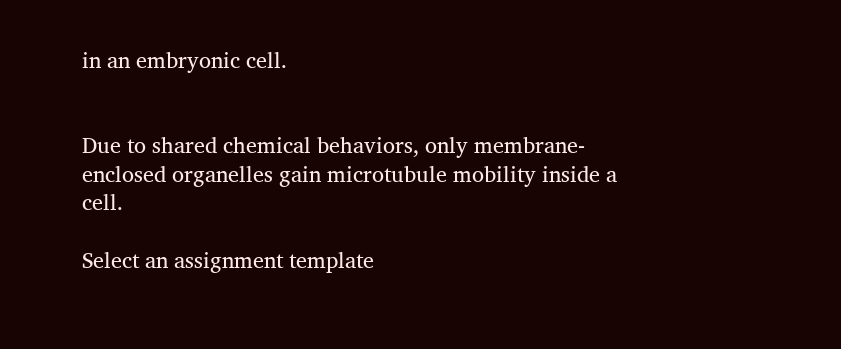in an embryonic cell.


Due to shared chemical behaviors, only membrane-enclosed organelles gain microtubule mobility inside a cell.

Select an assignment template